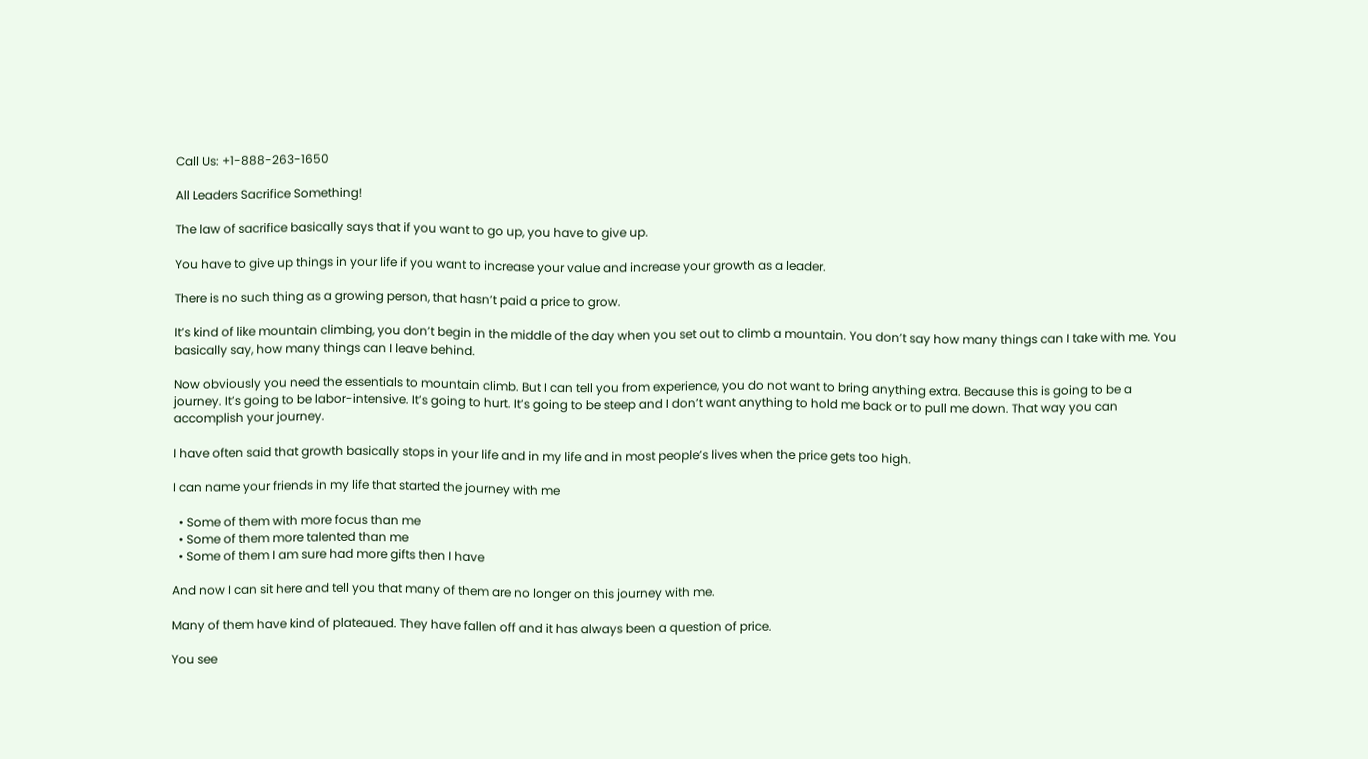Call Us: +1-888-263-1650

All Leaders Sacrifice Something!

The law of sacrifice basically says that if you want to go up, you have to give up.

You have to give up things in your life if you want to increase your value and increase your growth as a leader.

There is no such thing as a growing person, that hasn’t paid a price to grow.

It’s kind of like mountain climbing, you don’t begin in the middle of the day when you set out to climb a mountain. You don’t say how many things can I take with me. You basically say, how many things can I leave behind.

Now obviously you need the essentials to mountain climb. But I can tell you from experience, you do not want to bring anything extra. Because this is going to be a journey. It’s going to be labor-intensive. It’s going to hurt. It’s going to be steep and I don’t want anything to hold me back or to pull me down. That way you can accomplish your journey.

I have often said that growth basically stops in your life and in my life and in most people’s lives when the price gets too high.

I can name your friends in my life that started the journey with me

  • Some of them with more focus than me
  • Some of them more talented than me
  • Some of them I am sure had more gifts then I have

And now I can sit here and tell you that many of them are no longer on this journey with me.

Many of them have kind of plateaued. They have fallen off and it has always been a question of price.

You see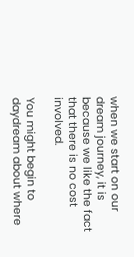when we start on our dream journey, it is because we like the fact that there is no cost involved.

You might begin to daydream about where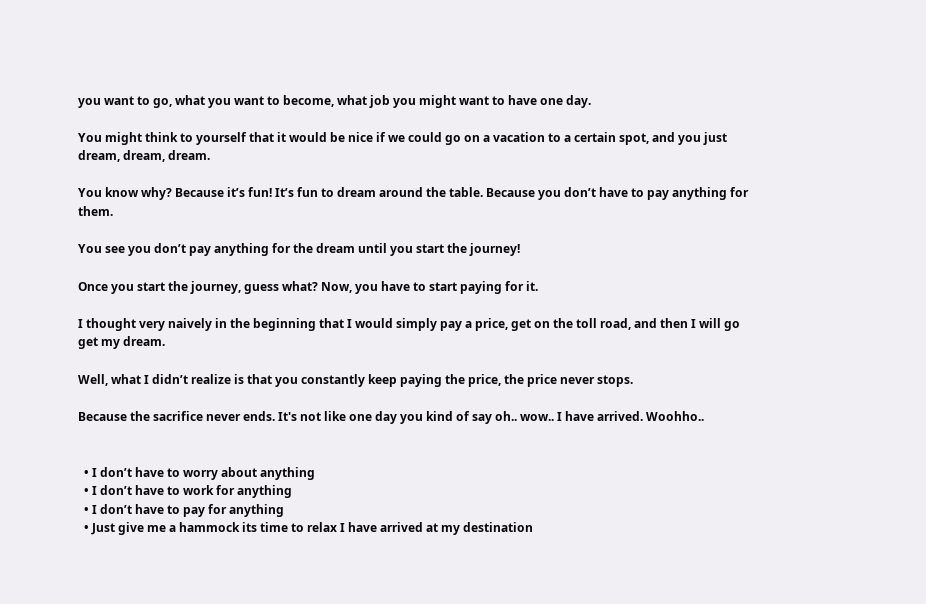you want to go, what you want to become, what job you might want to have one day.

You might think to yourself that it would be nice if we could go on a vacation to a certain spot, and you just dream, dream, dream.

You know why? Because it’s fun! It’s fun to dream around the table. Because you don’t have to pay anything for them.

You see you don’t pay anything for the dream until you start the journey!

Once you start the journey, guess what? Now, you have to start paying for it.

I thought very naively in the beginning that I would simply pay a price, get on the toll road, and then I will go get my dream.

Well, what I didn’t realize is that you constantly keep paying the price, the price never stops.

Because the sacrifice never ends. It's not like one day you kind of say oh.. wow.. I have arrived. Woohho..


  • I don’t have to worry about anything
  • I don’t have to work for anything
  • I don’t have to pay for anything
  • Just give me a hammock its time to relax I have arrived at my destination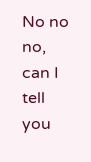No no no, can I tell you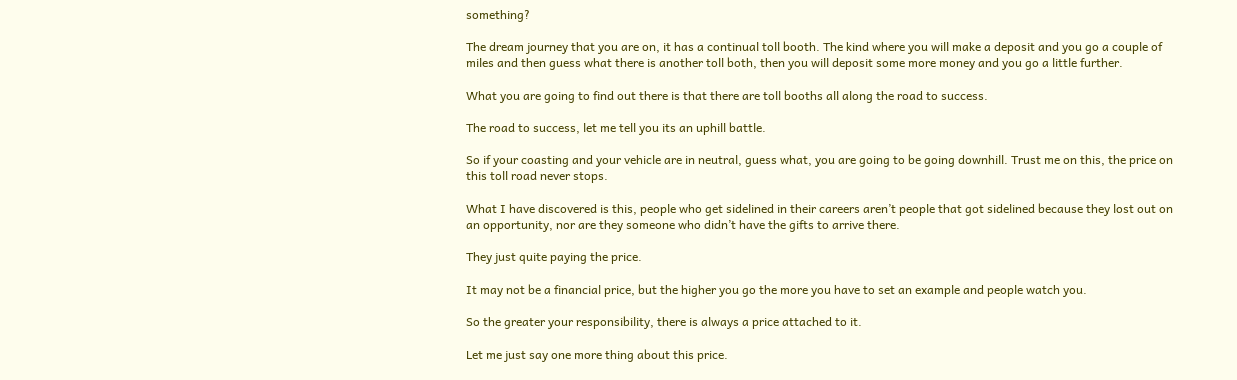something?

The dream journey that you are on, it has a continual toll booth. The kind where you will make a deposit and you go a couple of miles and then guess what there is another toll both, then you will deposit some more money and you go a little further.

What you are going to find out there is that there are toll booths all along the road to success.

The road to success, let me tell you its an uphill battle.

So if your coasting and your vehicle are in neutral, guess what, you are going to be going downhill. Trust me on this, the price on this toll road never stops.

What I have discovered is this, people who get sidelined in their careers aren’t people that got sidelined because they lost out on an opportunity, nor are they someone who didn’t have the gifts to arrive there.

They just quite paying the price.

It may not be a financial price, but the higher you go the more you have to set an example and people watch you.

So the greater your responsibility, there is always a price attached to it.

Let me just say one more thing about this price.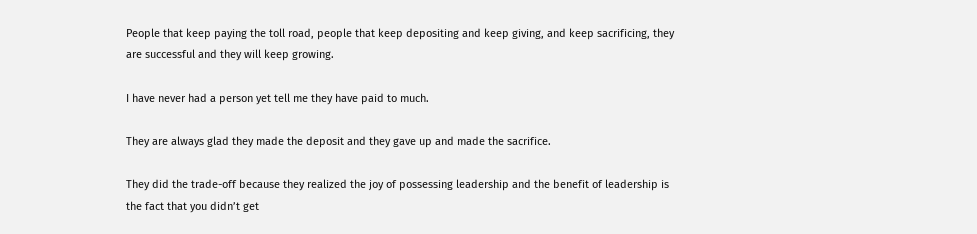People that keep paying the toll road, people that keep depositing and keep giving, and keep sacrificing, they are successful and they will keep growing.

I have never had a person yet tell me they have paid to much.

They are always glad they made the deposit and they gave up and made the sacrifice.

They did the trade-off because they realized the joy of possessing leadership and the benefit of leadership is the fact that you didn’t get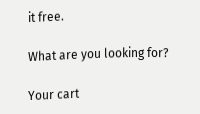it free.

What are you looking for?

Your cart